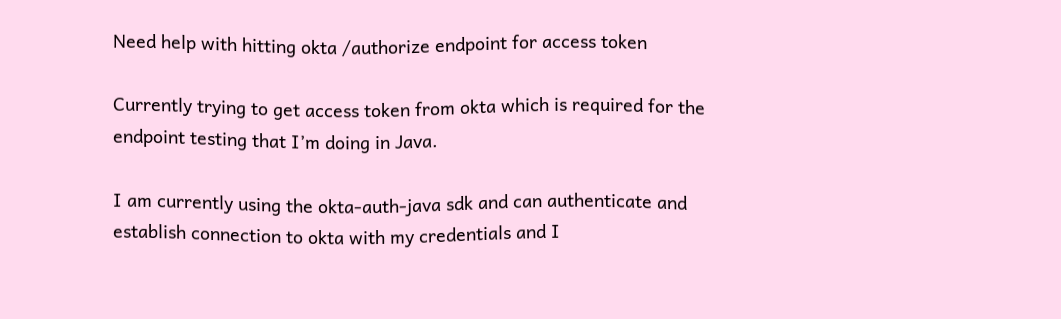Need help with hitting okta /authorize endpoint for access token

Currently trying to get access token from okta which is required for the endpoint testing that I’m doing in Java.

I am currently using the okta-auth-java sdk and can authenticate and establish connection to okta with my credentials and I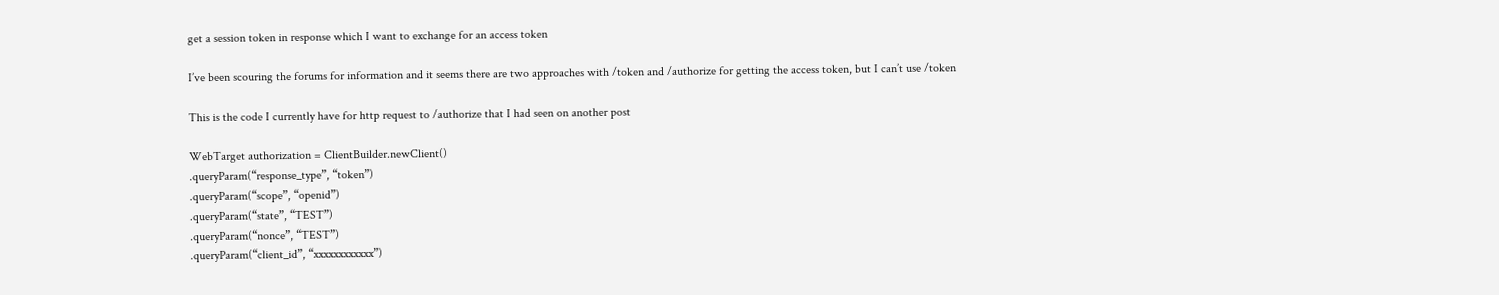get a session token in response which I want to exchange for an access token

I’ve been scouring the forums for information and it seems there are two approaches with /token and /authorize for getting the access token, but I can’t use /token

This is the code I currently have for http request to /authorize that I had seen on another post

WebTarget authorization = ClientBuilder.newClient()
.queryParam(“response_type”, “token”)
.queryParam(“scope”, “openid”)
.queryParam(“state”, “TEST”)
.queryParam(“nonce”, “TEST”)
.queryParam(“client_id”, “xxxxxxxxxxxx”)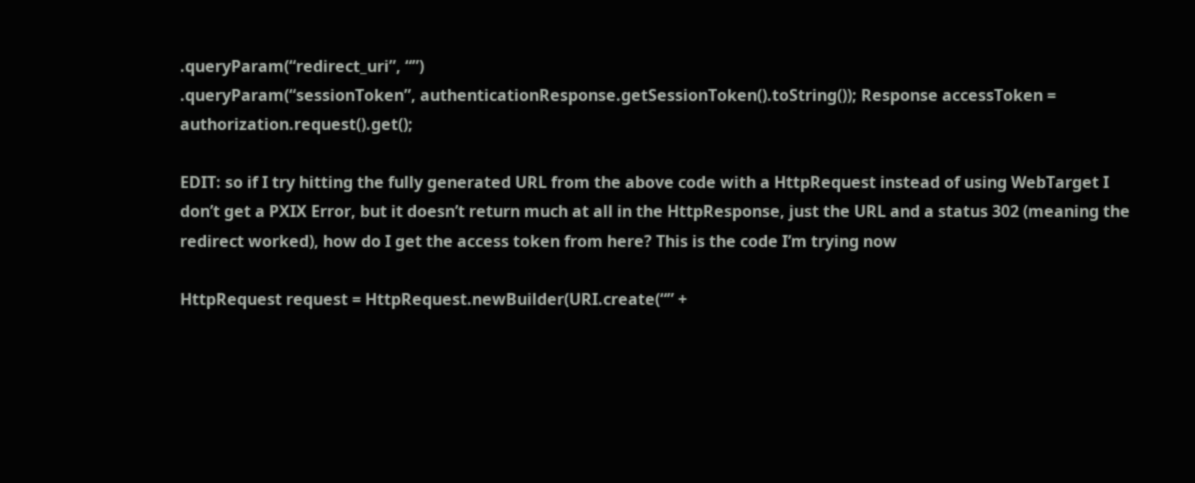.queryParam(“redirect_uri”, “”)
.queryParam(“sessionToken”, authenticationResponse.getSessionToken().toString()); Response accessToken = authorization.request().get();

EDIT: so if I try hitting the fully generated URL from the above code with a HttpRequest instead of using WebTarget I don’t get a PXIX Error, but it doesn’t return much at all in the HttpResponse, just the URL and a status 302 (meaning the redirect worked), how do I get the access token from here? This is the code I’m trying now

HttpRequest request = HttpRequest.newBuilder(URI.create(“” +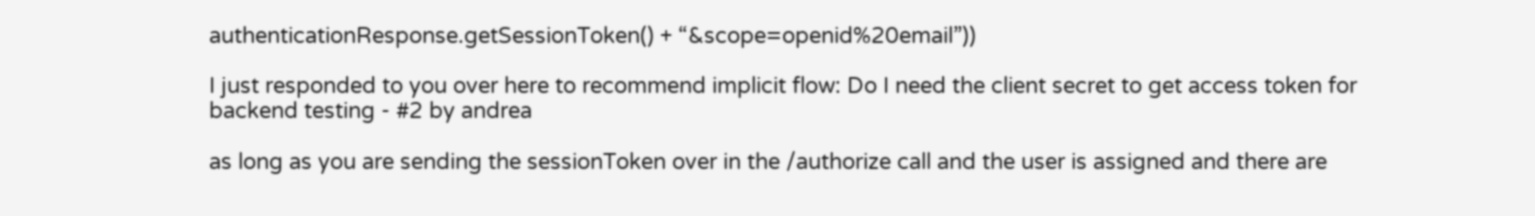authenticationResponse.getSessionToken() + “&scope=openid%20email”))

I just responded to you over here to recommend implicit flow: Do I need the client secret to get access token for backend testing - #2 by andrea

as long as you are sending the sessionToken over in the /authorize call and the user is assigned and there are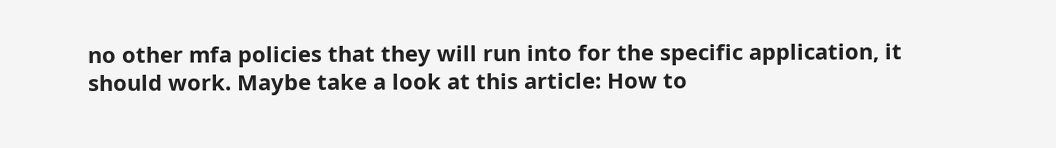no other mfa policies that they will run into for the specific application, it should work. Maybe take a look at this article: How to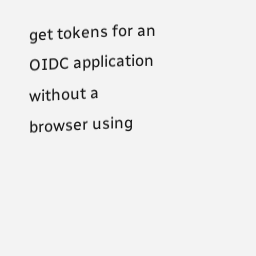get tokens for an OIDC application without a browser using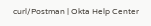curl/Postman | Okta Help Center